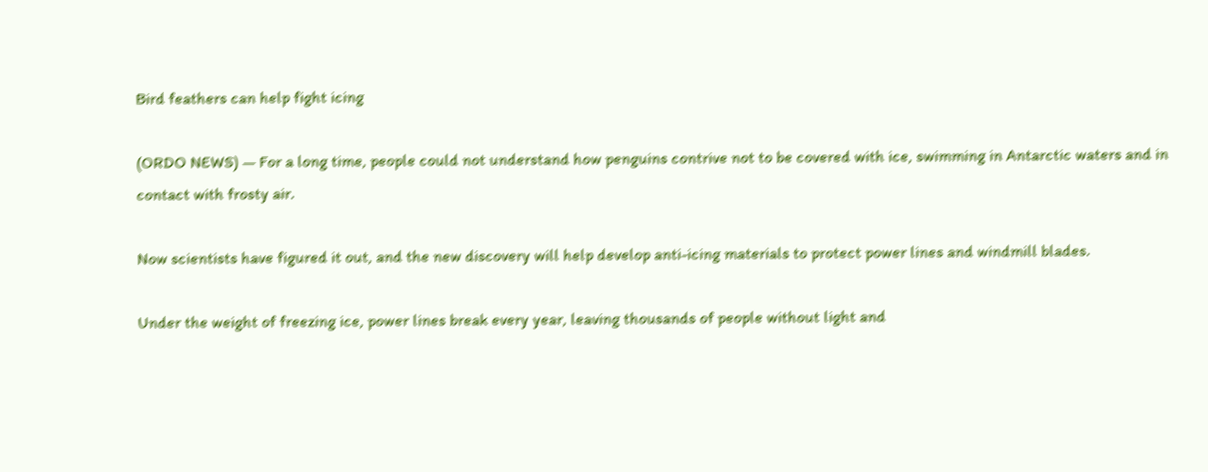Bird feathers can help fight icing

(ORDO NEWS) — For a long time, people could not understand how penguins contrive not to be covered with ice, swimming in Antarctic waters and in contact with frosty air.

Now scientists have figured it out, and the new discovery will help develop anti-icing materials to protect power lines and windmill blades.

Under the weight of freezing ice, power lines break every year, leaving thousands of people without light and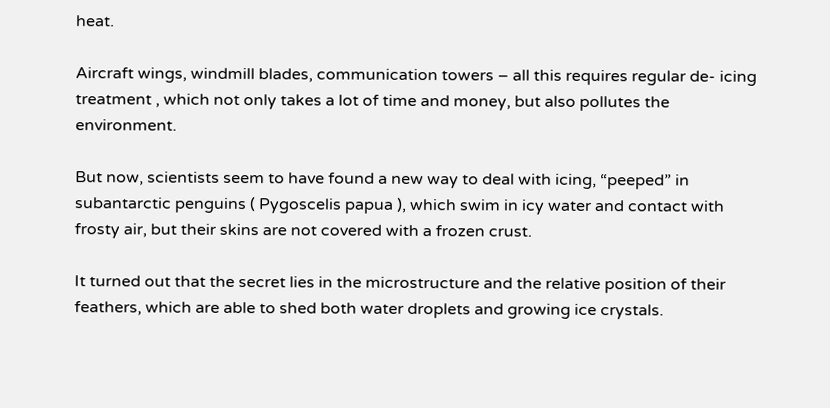heat.

Aircraft wings, windmill blades, communication towers – all this requires regular de- icing treatment , which not only takes a lot of time and money, but also pollutes the environment.

But now, scientists seem to have found a new way to deal with icing, “peeped” in subantarctic penguins ( Pygoscelis papua ), which swim in icy water and contact with frosty air, but their skins are not covered with a frozen crust.

It turned out that the secret lies in the microstructure and the relative position of their feathers, which are able to shed both water droplets and growing ice crystals.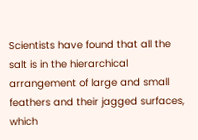Scientists have found that all the salt is in the hierarchical arrangement of large and small feathers and their jagged surfaces, which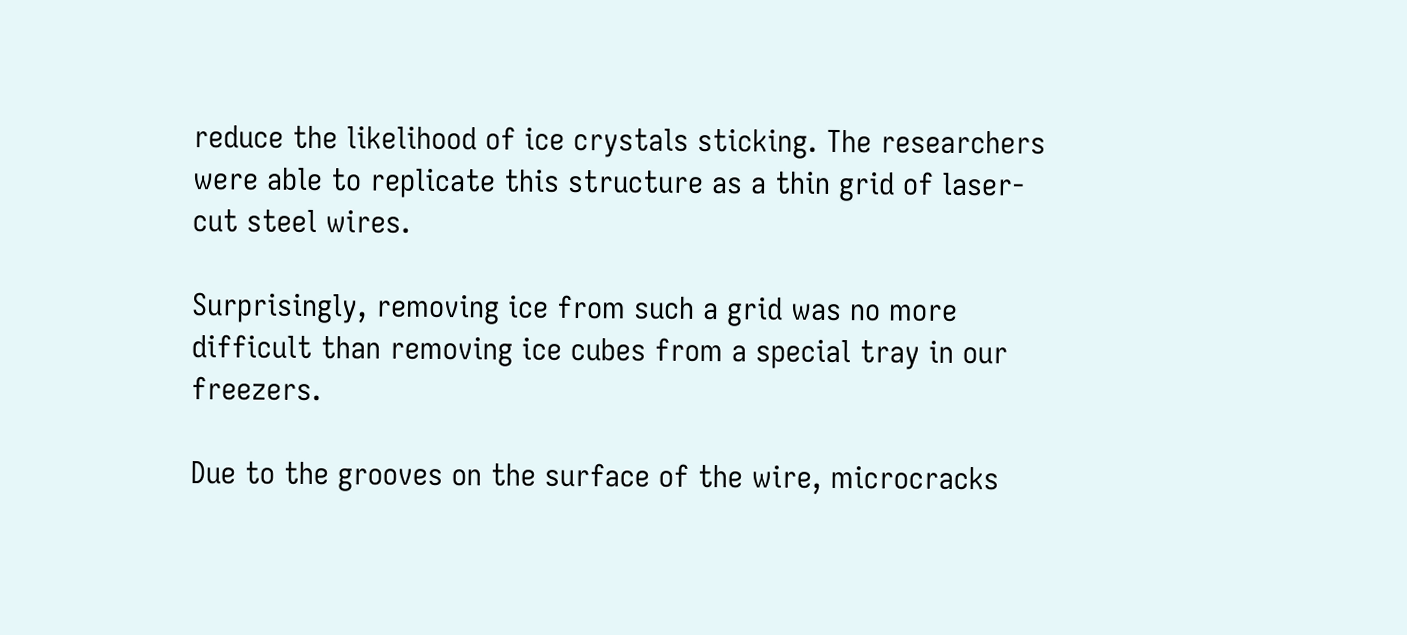reduce the likelihood of ice crystals sticking. The researchers were able to replicate this structure as a thin grid of laser-cut steel wires.

Surprisingly, removing ice from such a grid was no more difficult than removing ice cubes from a special tray in our freezers.

Due to the grooves on the surface of the wire, microcracks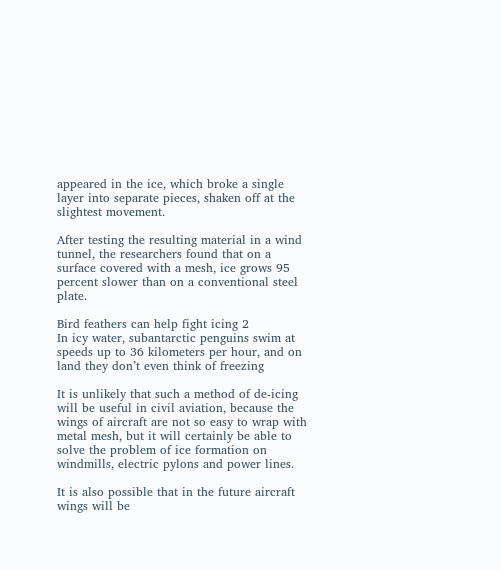appeared in the ice, which broke a single layer into separate pieces, shaken off at the slightest movement.

After testing the resulting material in a wind tunnel, the researchers found that on a surface covered with a mesh, ice grows 95 percent slower than on a conventional steel plate.

Bird feathers can help fight icing 2
In icy water, subantarctic penguins swim at speeds up to 36 kilometers per hour, and on land they don’t even think of freezing

It is unlikely that such a method of de-icing will be useful in civil aviation, because the wings of aircraft are not so easy to wrap with metal mesh, but it will certainly be able to solve the problem of ice formation on windmills, electric pylons and power lines.

It is also possible that in the future aircraft wings will be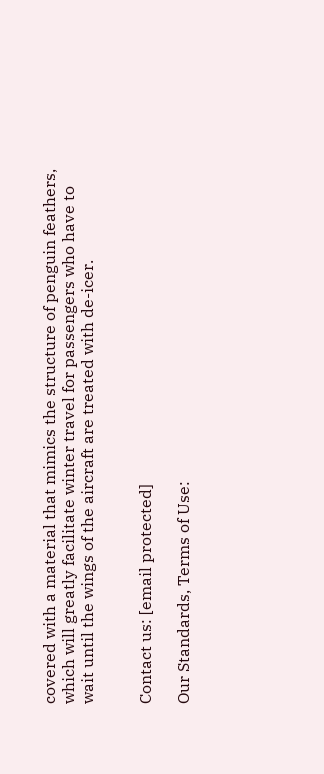covered with a material that mimics the structure of penguin feathers, which will greatly facilitate winter travel for passengers who have to wait until the wings of the aircraft are treated with de-icer.


Contact us: [email protected]

Our Standards, Terms of Use: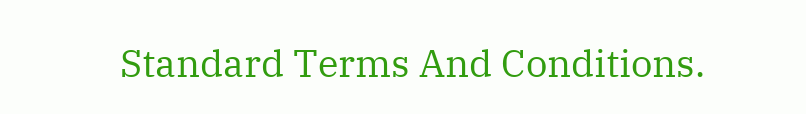Standard Terms And Conditions.